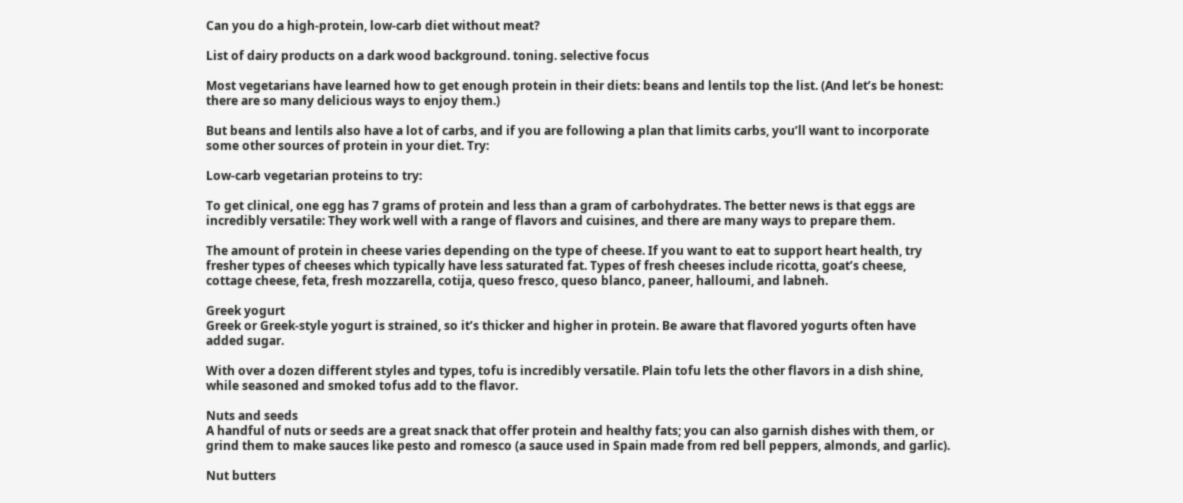Can you do a high-protein, low-carb diet without meat?

List of dairy products on a dark wood background. toning. selective focus

Most vegetarians have learned how to get enough protein in their diets: beans and lentils top the list. (And let’s be honest: there are so many delicious ways to enjoy them.)

But beans and lentils also have a lot of carbs, and if you are following a plan that limits carbs, you’ll want to incorporate some other sources of protein in your diet. Try:

Low-carb vegetarian proteins to try:

To get clinical, one egg has 7 grams of protein and less than a gram of carbohydrates. The better news is that eggs are incredibly versatile: They work well with a range of flavors and cuisines, and there are many ways to prepare them.

The amount of protein in cheese varies depending on the type of cheese. If you want to eat to support heart health, try fresher types of cheeses which typically have less saturated fat. Types of fresh cheeses include ricotta, goat’s cheese, cottage cheese, feta, fresh mozzarella, cotija, queso fresco, queso blanco, paneer, halloumi, and labneh.

Greek yogurt
Greek or Greek-style yogurt is strained, so it’s thicker and higher in protein. Be aware that flavored yogurts often have added sugar.

With over a dozen different styles and types, tofu is incredibly versatile. Plain tofu lets the other flavors in a dish shine, while seasoned and smoked tofus add to the flavor.

Nuts and seeds
A handful of nuts or seeds are a great snack that offer protein and healthy fats; you can also garnish dishes with them, or grind them to make sauces like pesto and romesco (a sauce used in Spain made from red bell peppers, almonds, and garlic).

Nut butters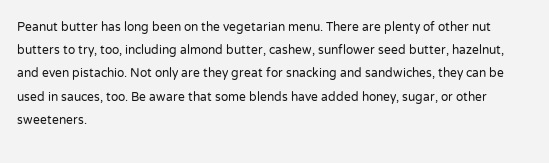Peanut butter has long been on the vegetarian menu. There are plenty of other nut butters to try, too, including almond butter, cashew, sunflower seed butter, hazelnut, and even pistachio. Not only are they great for snacking and sandwiches, they can be used in sauces, too. Be aware that some blends have added honey, sugar, or other sweeteners.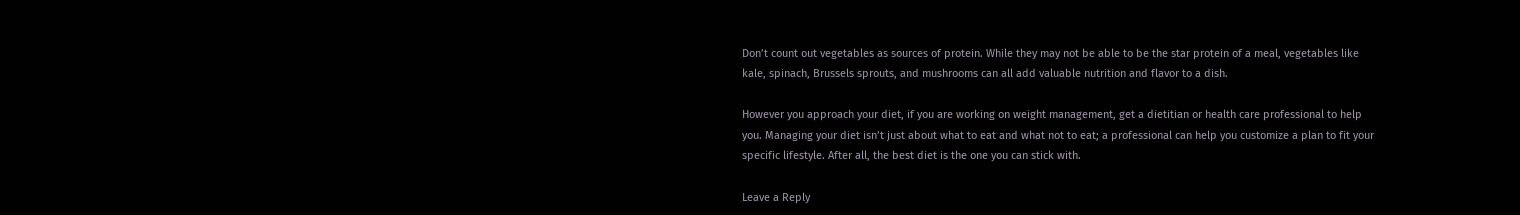Don’t count out vegetables as sources of protein. While they may not be able to be the star protein of a meal, vegetables like kale, spinach, Brussels sprouts, and mushrooms can all add valuable nutrition and flavor to a dish.

However you approach your diet, if you are working on weight management, get a dietitian or health care professional to help you. Managing your diet isn’t just about what to eat and what not to eat; a professional can help you customize a plan to fit your specific lifestyle. After all, the best diet is the one you can stick with.

Leave a Reply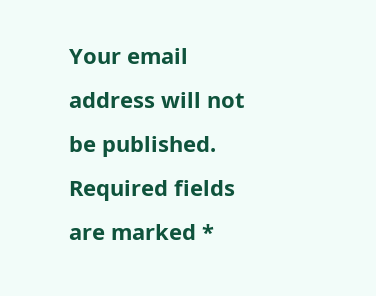Your email address will not be published. Required fields are marked *